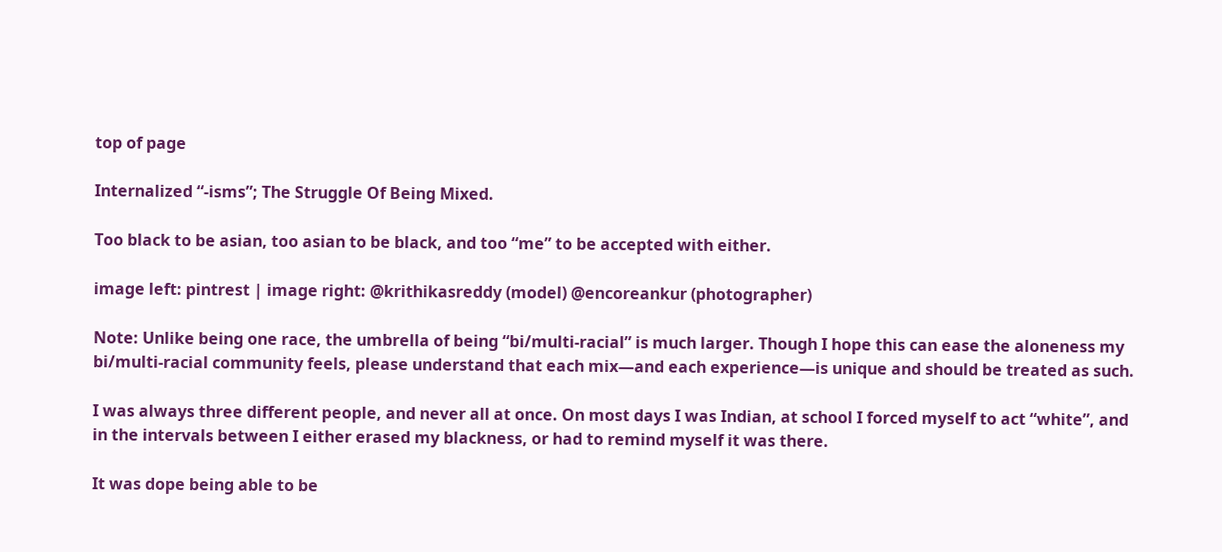top of page

Internalized “-isms”; The Struggle Of Being Mixed.

Too black to be asian, too asian to be black, and too “me” to be accepted with either.

image left: pintrest | image right: @krithikasreddy (model) @encoreankur (photographer)

Note: Unlike being one race, the umbrella of being “bi/multi-racial” is much larger. Though I hope this can ease the aloneness my bi/multi-racial community feels, please understand that each mix—and each experience—is unique and should be treated as such.

I was always three different people, and never all at once. On most days I was Indian, at school I forced myself to act “white”, and in the intervals between I either erased my blackness, or had to remind myself it was there.

It was dope being able to be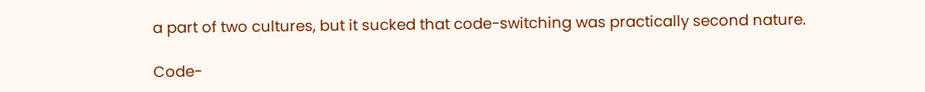a part of two cultures, but it sucked that code-switching was practically second nature.

Code-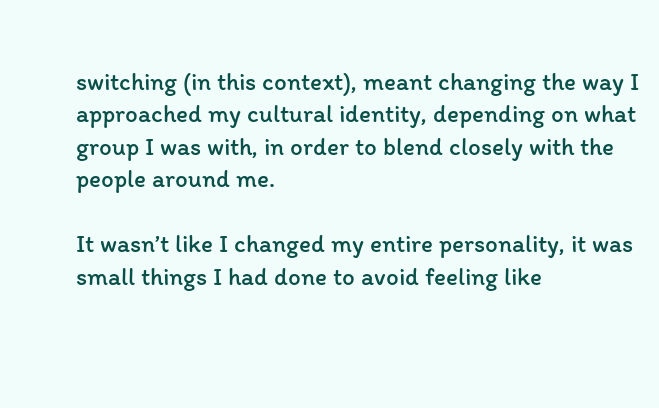switching (in this context), meant changing the way I approached my cultural identity, depending on what group I was with, in order to blend closely with the people around me.

It wasn’t like I changed my entire personality, it was small things I had done to avoid feeling like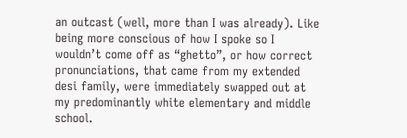an outcast (well, more than I was already). Like being more conscious of how I spoke so I wouldn’t come off as “ghetto”, or how correct pronunciations, that came from my extended desi family, were immediately swapped out at my predominantly white elementary and middle school.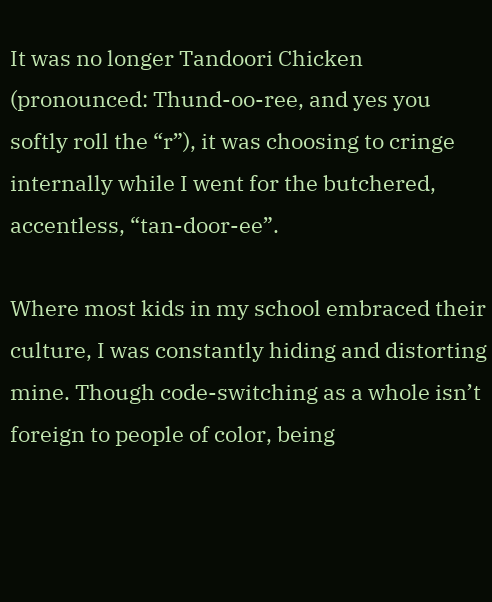It was no longer Tandoori Chicken (pronounced: Thund-oo-ree, and yes you softly roll the “r”), it was choosing to cringe internally while I went for the butchered, accentless, “tan-door-ee”.

Where most kids in my school embraced their culture, I was constantly hiding and distorting mine. Though code-switching as a whole isn’t foreign to people of color, being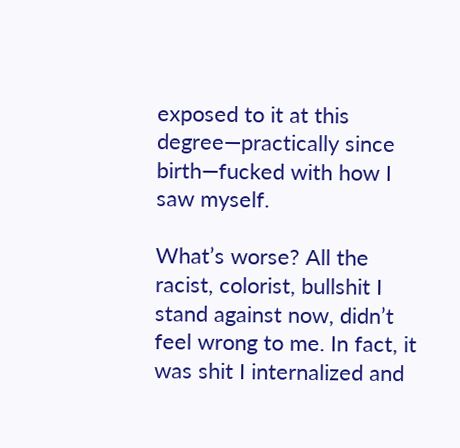exposed to it at this degree—practically since birth—fucked with how I saw myself.

What’s worse? All the racist, colorist, bullshit I stand against now, didn’t feel wrong to me. In fact, it was shit I internalized and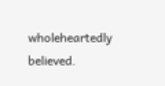wholeheartedly believed.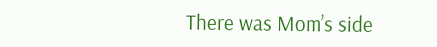There was Mom’s side